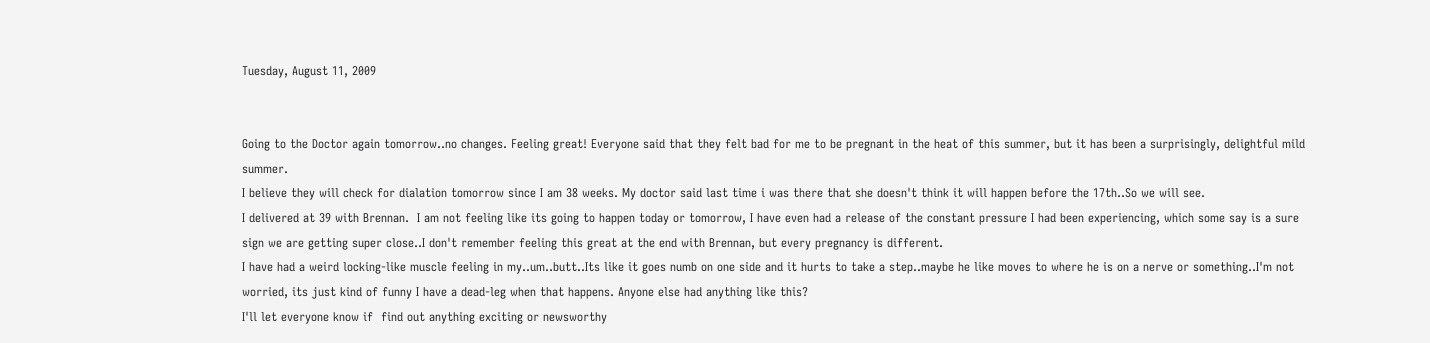Tuesday, August 11, 2009


Going to the Doctor again tomorrow..no changes. Feeling great! Everyone said that they felt bad for me to be pregnant in the heat of this summer, but it has been a surprisingly, delightful mild summer.
I believe they will check for dialation tomorrow since I am 38 weeks. My doctor said last time i was there that she doesn't think it will happen before the 17th..So we will see.
I delivered at 39 with Brennan.  I am not feeling like its going to happen today or tomorrow, I have even had a release of the constant pressure I had been experiencing, which some say is a sure sign we are getting super close..I don't remember feeling this great at the end with Brennan, but every pregnancy is different.
I have had a weird locking-like muscle feeling in my..um..butt..Its like it goes numb on one side and it hurts to take a step..maybe he like moves to where he is on a nerve or something..I'm not worried, its just kind of funny I have a dead-leg when that happens. Anyone else had anything like this?
I'll let everyone know if  find out anything exciting or newsworthy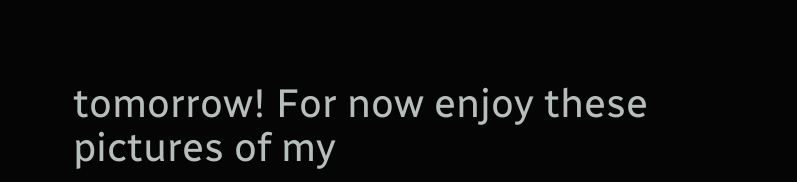tomorrow! For now enjoy these pictures of my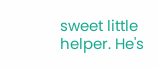sweet little helper. He's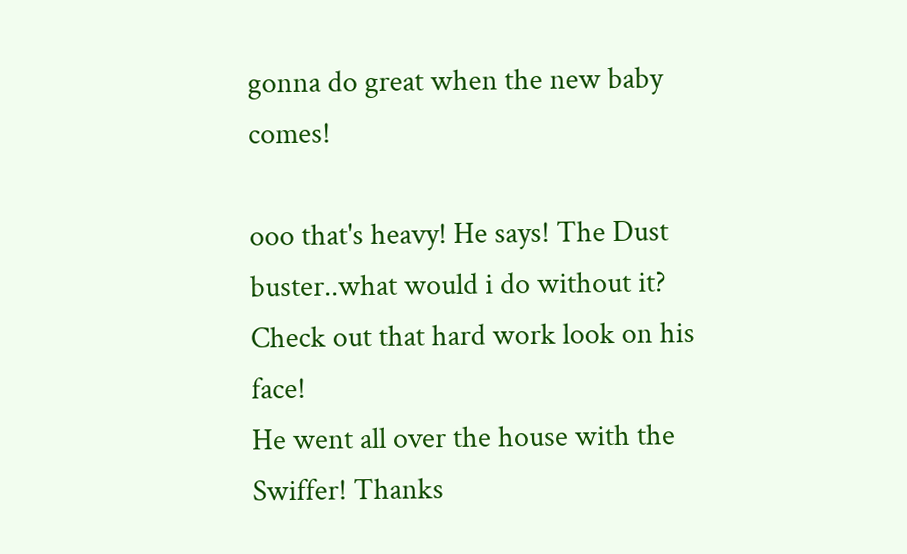gonna do great when the new baby comes!

ooo that's heavy! He says! The Dust buster..what would i do without it?
Check out that hard work look on his face!
He went all over the house with the Swiffer! Thanks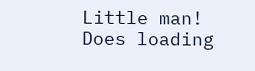Little man!
Does loading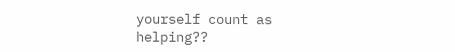yourself count as helping??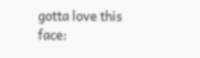gotta love this face: